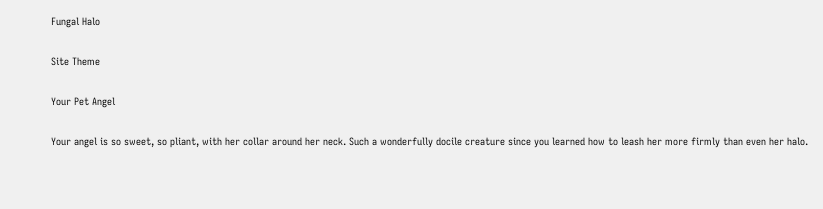Fungal Halo

Site Theme

Your Pet Angel

Your angel is so sweet, so pliant, with her collar around her neck. Such a wonderfully docile creature since you learned how to leash her more firmly than even her halo.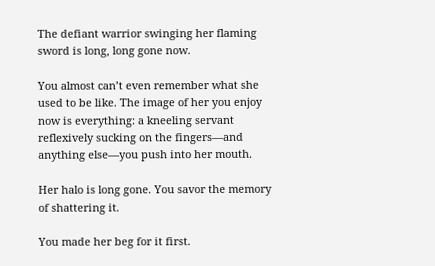The defiant warrior swinging her flaming sword is long, long gone now.

You almost can’t even remember what she used to be like. The image of her you enjoy now is everything: a kneeling servant reflexively sucking on the fingers—and anything else—you push into her mouth.

Her halo is long gone. You savor the memory of shattering it.

You made her beg for it first.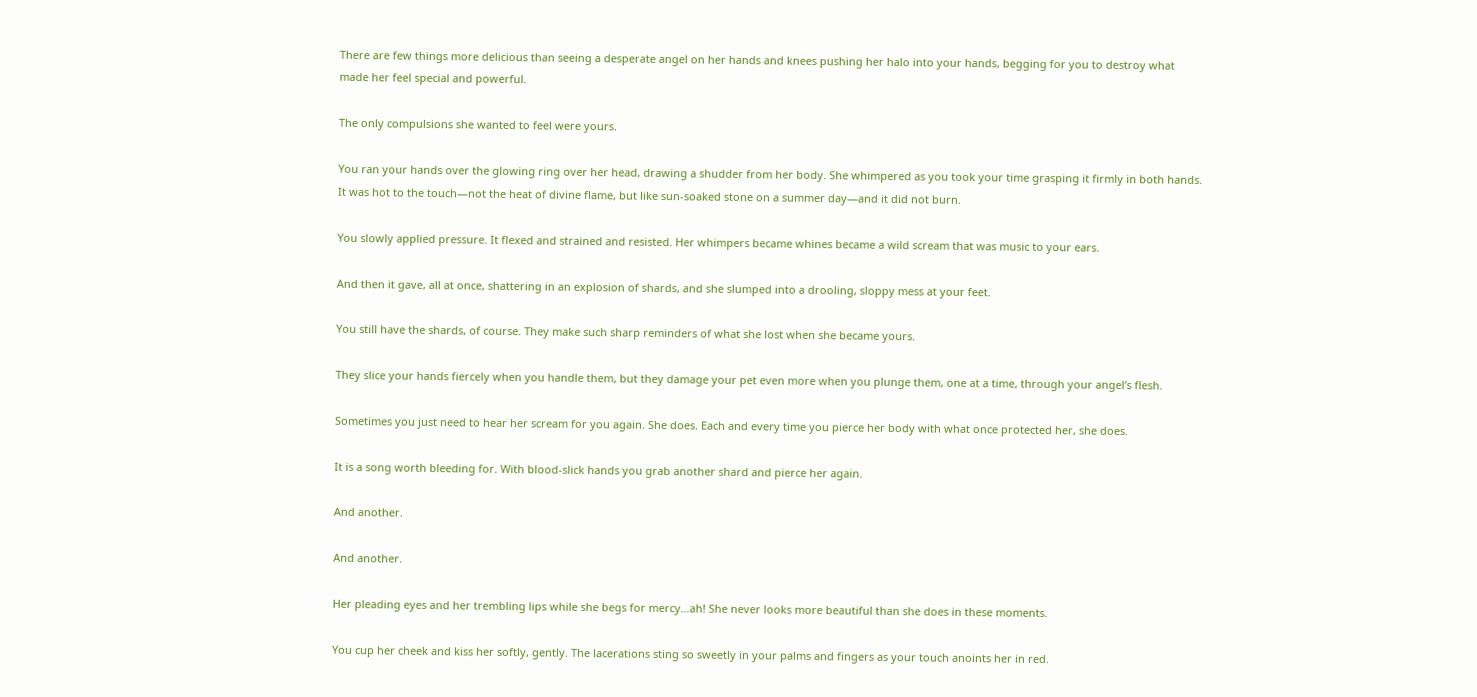There are few things more delicious than seeing a desperate angel on her hands and knees pushing her halo into your hands, begging for you to destroy what made her feel special and powerful.

The only compulsions she wanted to feel were yours.

You ran your hands over the glowing ring over her head, drawing a shudder from her body. She whimpered as you took your time grasping it firmly in both hands. It was hot to the touch—not the heat of divine flame, but like sun-soaked stone on a summer day—and it did not burn.

You slowly applied pressure. It flexed and strained and resisted. Her whimpers became whines became a wild scream that was music to your ears.

And then it gave, all at once, shattering in an explosion of shards, and she slumped into a drooling, sloppy mess at your feet.

You still have the shards, of course. They make such sharp reminders of what she lost when she became yours.

They slice your hands fiercely when you handle them, but they damage your pet even more when you plunge them, one at a time, through your angel’s flesh.

Sometimes you just need to hear her scream for you again. She does. Each and every time you pierce her body with what once protected her, she does.

It is a song worth bleeding for. With blood-slick hands you grab another shard and pierce her again.

And another.

And another.

Her pleading eyes and her trembling lips while she begs for mercy…ah! She never looks more beautiful than she does in these moments.

You cup her cheek and kiss her softly, gently. The lacerations sting so sweetly in your palms and fingers as your touch anoints her in red.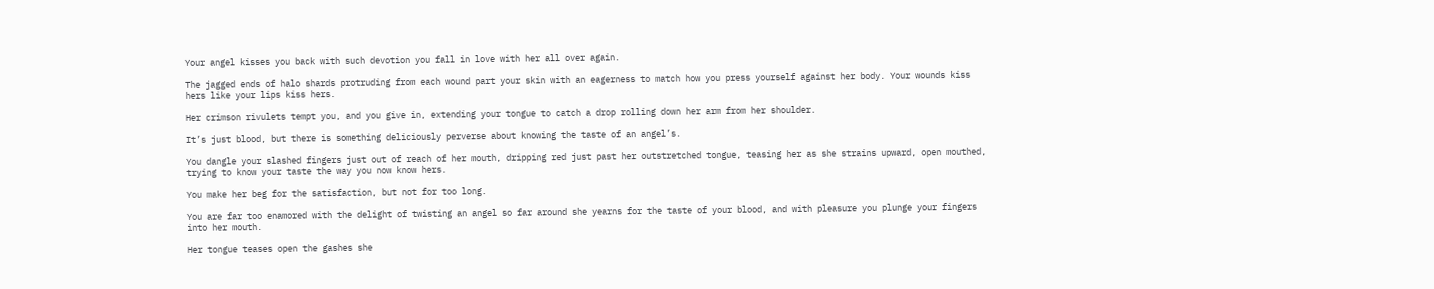Your angel kisses you back with such devotion you fall in love with her all over again.

The jagged ends of halo shards protruding from each wound part your skin with an eagerness to match how you press yourself against her body. Your wounds kiss hers like your lips kiss hers.

Her crimson rivulets tempt you, and you give in, extending your tongue to catch a drop rolling down her arm from her shoulder.

It’s just blood, but there is something deliciously perverse about knowing the taste of an angel’s.

You dangle your slashed fingers just out of reach of her mouth, dripping red just past her outstretched tongue, teasing her as she strains upward, open mouthed, trying to know your taste the way you now know hers.

You make her beg for the satisfaction, but not for too long.

You are far too enamored with the delight of twisting an angel so far around she yearns for the taste of your blood, and with pleasure you plunge your fingers into her mouth.

Her tongue teases open the gashes she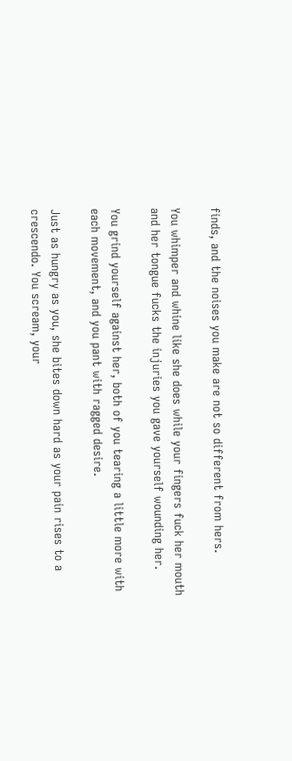finds, and the noises you make are not so different from hers.

You whimper and whine like she does while your fingers fuck her mouth and her tongue fucks the injuries you gave yourself wounding her.

You grind yourself against her, both of you tearing a little more with each movement, and you pant with ragged desire.

Just as hungry as you, she bites down hard as your pain rises to a crescendo. You scream, your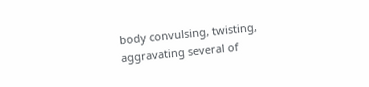body convulsing, twisting, aggravating several of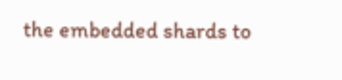the embedded shards to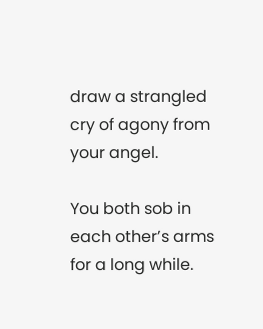draw a strangled cry of agony from your angel.

You both sob in each other’s arms for a long while.